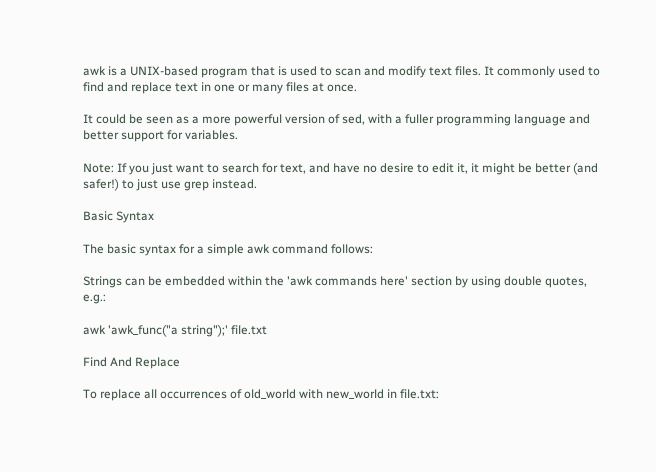awk is a UNIX-based program that is used to scan and modify text files. It commonly used to find and replace text in one or many files at once.

It could be seen as a more powerful version of sed, with a fuller programming language and better support for variables.

Note: If you just want to search for text, and have no desire to edit it, it might be better (and safer!) to just use grep instead.

Basic Syntax

The basic syntax for a simple awk command follows:

Strings can be embedded within the 'awk commands here' section by using double quotes, e.g.:

awk 'awk_func("a string");' file.txt

Find And Replace

To replace all occurrences of old_world with new_world in file.txt: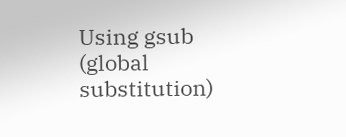Using gsub (global substitution)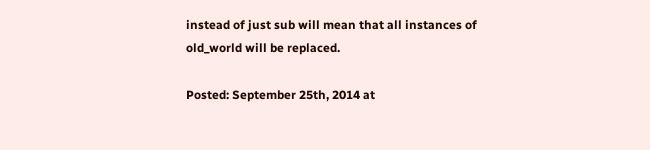instead of just sub will mean that all instances of old_world will be replaced.

Posted: September 25th, 2014 at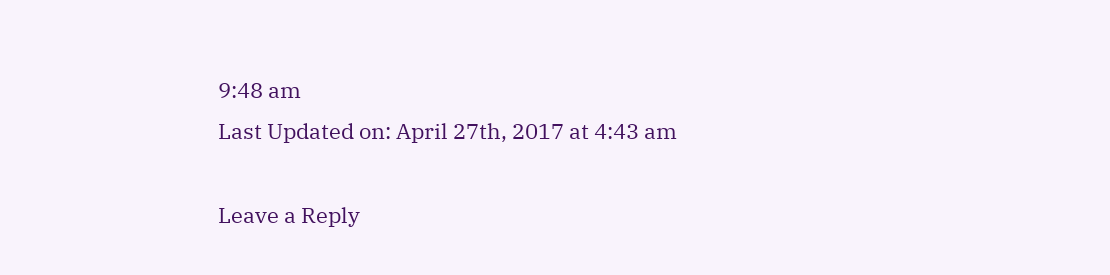9:48 am
Last Updated on: April 27th, 2017 at 4:43 am

Leave a Reply